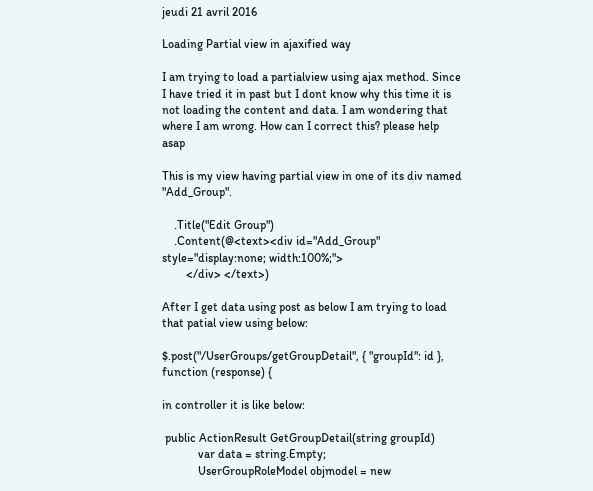jeudi 21 avril 2016

Loading Partial view in ajaxified way

I am trying to load a partialview using ajax method. Since I have tried it in past but I dont know why this time it is not loading the content and data. I am wondering that where I am wrong. How can I correct this? please help asap

This is my view having partial view in one of its div named "Add_Group".

    .Title("Edit Group")
    .Content(@<text><div id="Add_Group" style="display:none; width:100%;">
        </div> </text>)

After I get data using post as below I am trying to load that patial view using below:

$.post("/UserGroups/getGroupDetail", { "groupId": id }, function (response) {

in controller it is like below:

 public ActionResult GetGroupDetail(string groupId)
            var data = string.Empty;
            UserGroupRoleModel objmodel = new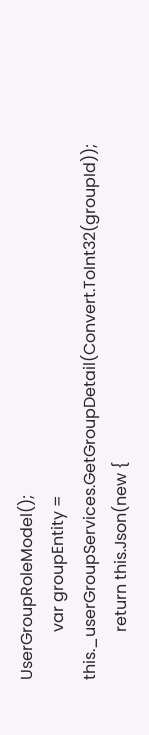UserGroupRoleModel();
            var groupEntity = this._userGroupServices.GetGroupDetail(Convert.ToInt32(groupId));
            return this.Json(new {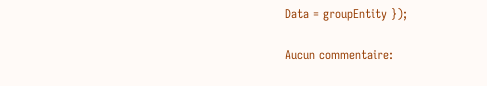Data = groupEntity });

Aucun commentaire: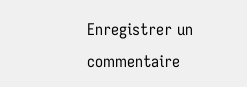Enregistrer un commentaire